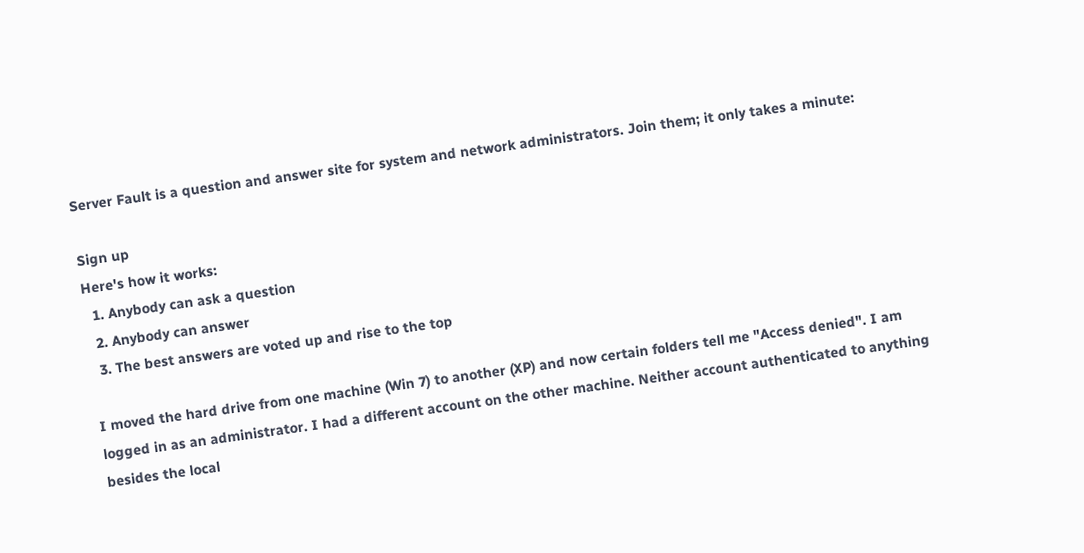Server Fault is a question and answer site for system and network administrators. Join them; it only takes a minute:

Sign up
Here's how it works:
  1. Anybody can ask a question
  2. Anybody can answer
  3. The best answers are voted up and rise to the top

I moved the hard drive from one machine (Win 7) to another (XP) and now certain folders tell me "Access denied". I am logged in as an administrator. I had a different account on the other machine. Neither account authenticated to anything besides the local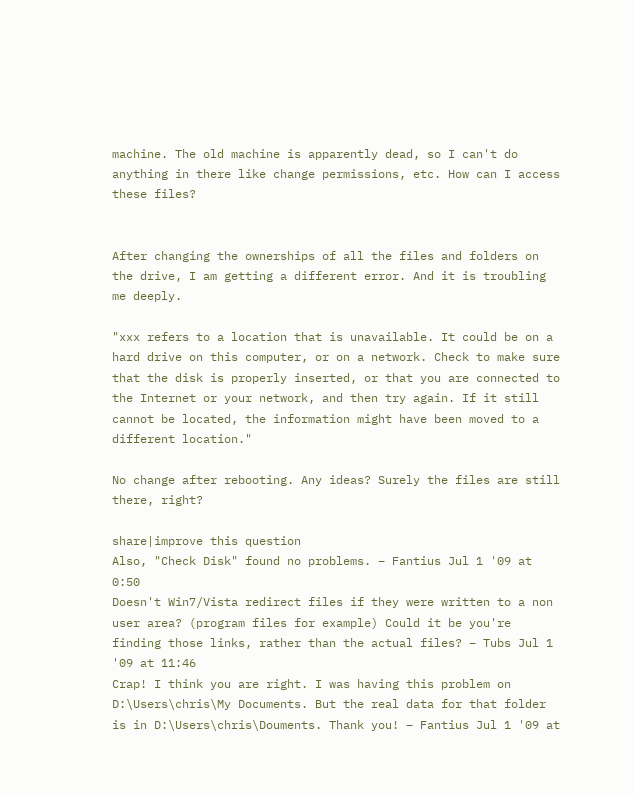machine. The old machine is apparently dead, so I can't do anything in there like change permissions, etc. How can I access these files?


After changing the ownerships of all the files and folders on the drive, I am getting a different error. And it is troubling me deeply.

"xxx refers to a location that is unavailable. It could be on a hard drive on this computer, or on a network. Check to make sure that the disk is properly inserted, or that you are connected to the Internet or your network, and then try again. If it still cannot be located, the information might have been moved to a different location."

No change after rebooting. Any ideas? Surely the files are still there, right?

share|improve this question
Also, "Check Disk" found no problems. – Fantius Jul 1 '09 at 0:50
Doesn't Win7/Vista redirect files if they were written to a non user area? (program files for example) Could it be you're finding those links, rather than the actual files? – Tubs Jul 1 '09 at 11:46
Crap! I think you are right. I was having this problem on D:\Users\chris\My Documents. But the real data for that folder is in D:\Users\chris\Douments. Thank you! – Fantius Jul 1 '09 at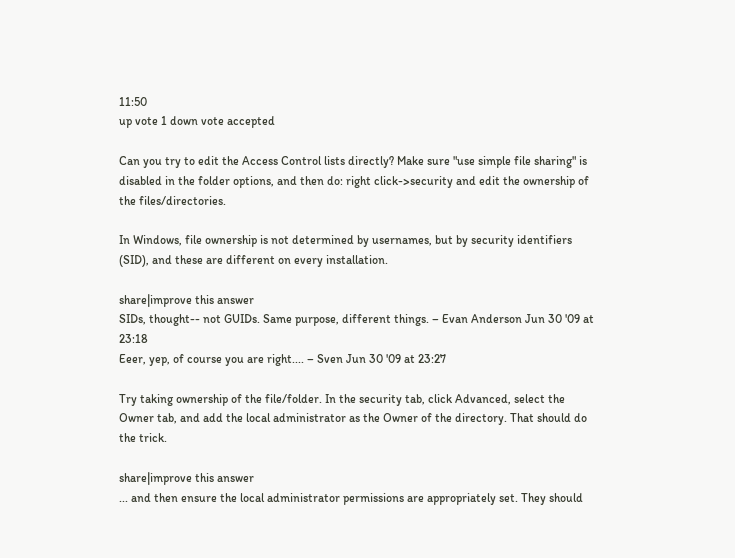11:50
up vote 1 down vote accepted

Can you try to edit the Access Control lists directly? Make sure "use simple file sharing" is disabled in the folder options, and then do: right click->security and edit the ownership of the files/directories.

In Windows, file ownership is not determined by usernames, but by security identifiers (SID), and these are different on every installation.

share|improve this answer
SIDs, thought-- not GUIDs. Same purpose, different things. – Evan Anderson Jun 30 '09 at 23:18
Eeer, yep, of course you are right.... – Sven Jun 30 '09 at 23:27

Try taking ownership of the file/folder. In the security tab, click Advanced, select the Owner tab, and add the local administrator as the Owner of the directory. That should do the trick.

share|improve this answer
... and then ensure the local administrator permissions are appropriately set. They should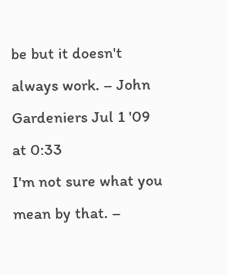be but it doesn't always work. – John Gardeniers Jul 1 '09 at 0:33
I'm not sure what you mean by that. –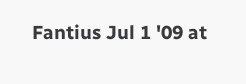Fantius Jul 1 '09 at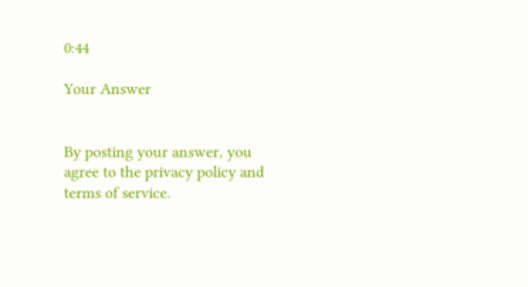0:44

Your Answer


By posting your answer, you agree to the privacy policy and terms of service.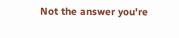Not the answer you're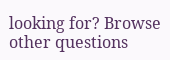looking for? Browse other questions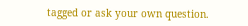tagged or ask your own question.